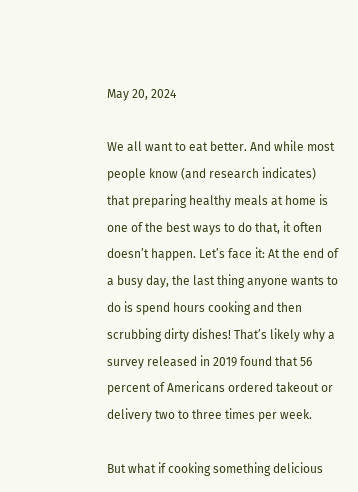May 20, 2024

We all want to eat better. And while most people know (and research indicates) that preparing healthy meals at home is one of the best ways to do that, it often doesn’t happen. Let’s face it: At the end of a busy day, the last thing anyone wants to do is spend hours cooking and then scrubbing dirty dishes! That’s likely why a survey released in 2019 found that 56 percent of Americans ordered takeout or delivery two to three times per week.

But what if cooking something delicious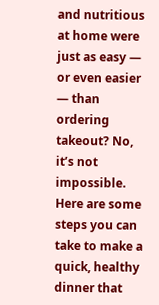and nutritious at home were just as easy — or even easier — than ordering takeout? No, it’s not impossible. Here are some steps you can take to make a quick, healthy dinner that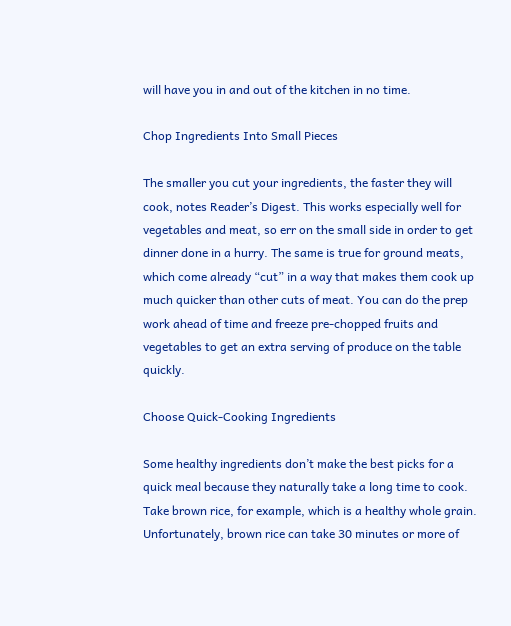will have you in and out of the kitchen in no time.

Chop Ingredients Into Small Pieces

The smaller you cut your ingredients, the faster they will cook, notes Reader’s Digest. This works especially well for vegetables and meat, so err on the small side in order to get dinner done in a hurry. The same is true for ground meats, which come already “cut” in a way that makes them cook up much quicker than other cuts of meat. You can do the prep work ahead of time and freeze pre-chopped fruits and vegetables to get an extra serving of produce on the table quickly.

Choose Quick-Cooking Ingredients

Some healthy ingredients don’t make the best picks for a quick meal because they naturally take a long time to cook. Take brown rice, for example, which is a healthy whole grain. Unfortunately, brown rice can take 30 minutes or more of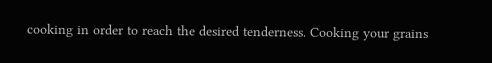cooking in order to reach the desired tenderness. Cooking your grains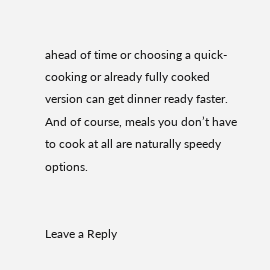ahead of time or choosing a quick-cooking or already fully cooked version can get dinner ready faster. And of course, meals you don’t have to cook at all are naturally speedy options.


Leave a Reply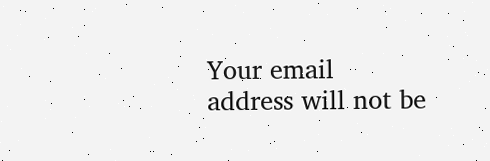Your email address will not be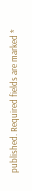published. Required fields are marked *